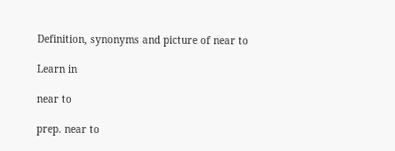Definition, synonyms and picture of near to

Learn in

near to

prep. near to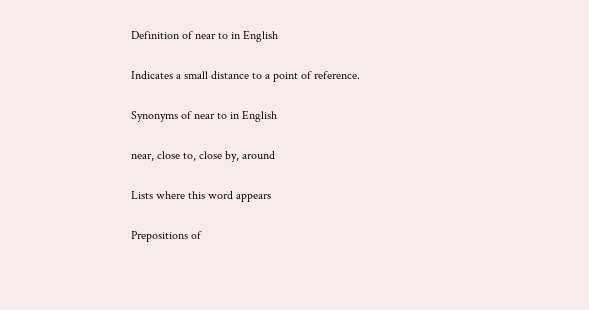Definition of near to in English

Indicates a small distance to a point of reference.

Synonyms of near to in English

near, close to, close by, around

Lists where this word appears

Prepositions of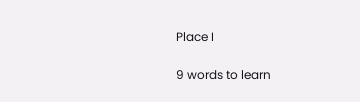Place I

9 words to learn